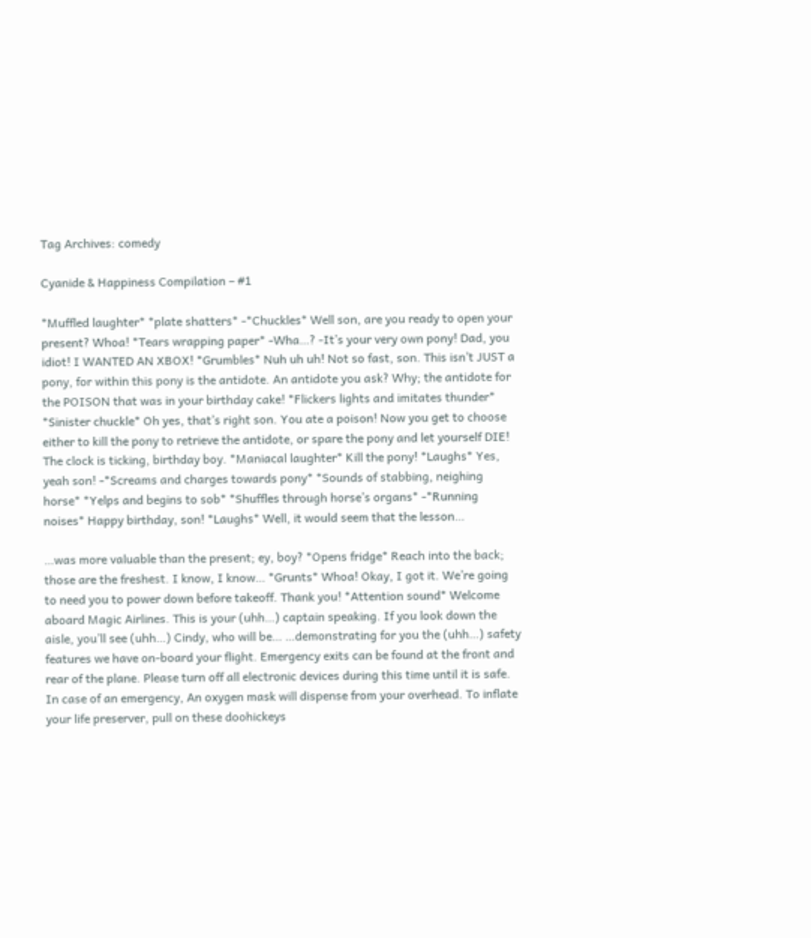Tag Archives: comedy

Cyanide & Happiness Compilation – #1

*Muffled laughter* *plate shatters* -*Chuckles* Well son, are you ready to open your present? Whoa! *Tears wrapping paper* -Wha…? -It’s your very own pony! Dad, you idiot! I WANTED AN XBOX! *Grumbles* Nuh uh uh! Not so fast, son. This isn’t JUST a pony, for within this pony is the antidote. An antidote you ask? Why; the antidote for the POISON that was in your birthday cake! *Flickers lights and imitates thunder* *Sinister chuckle* Oh yes, that’s right son. You ate a poison! Now you get to choose either to kill the pony to retrieve the antidote, or spare the pony and let yourself DIE! The clock is ticking, birthday boy. *Maniacal laughter* Kill the pony! *Laughs* Yes, yeah son! -*Screams and charges towards pony* *Sounds of stabbing, neighing horse* *Yelps and begins to sob* *Shuffles through horse’s organs* -*Running noises* Happy birthday, son! *Laughs* Well, it would seem that the lesson…

…was more valuable than the present; ey, boy? *Opens fridge* Reach into the back; those are the freshest. I know, I know… *Grunts* Whoa! Okay, I got it. We’re going to need you to power down before takeoff. Thank you! *Attention sound* Welcome aboard Magic Airlines. This is your (uhh…) captain speaking. If you look down the aisle, you’ll see (uhh…) Cindy, who will be… …demonstrating for you the (uhh…) safety features we have on-board your flight. Emergency exits can be found at the front and rear of the plane. Please turn off all electronic devices during this time until it is safe. In case of an emergency, An oxygen mask will dispense from your overhead. To inflate your life preserver, pull on these doohickeys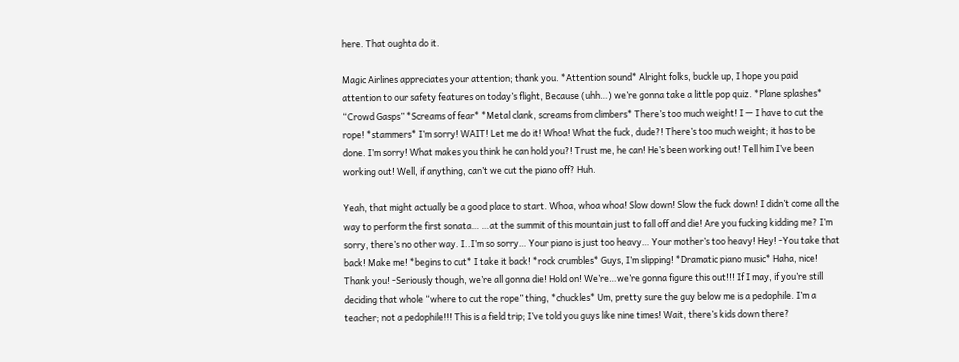here. That oughta do it.

Magic Airlines appreciates your attention; thank you. *Attention sound* Alright folks, buckle up, I hope you paid attention to our safety features on today’s flight, Because (uhh…) we’re gonna take a little pop quiz. *Plane splashes* “Crowd Gasps” *Screams of fear* *Metal clank, screams from climbers* There’s too much weight! I — I have to cut the rope! *stammers* I’m sorry! WAIT! Let me do it! Whoa! What the fuck, dude?! There’s too much weight; it has to be done. I’m sorry! What makes you think he can hold you?! Trust me, he can! He’s been working out! Tell him I’ve been working out! Well, if anything, can’t we cut the piano off? Huh.

Yeah, that might actually be a good place to start. Whoa, whoa whoa! Slow down! Slow the fuck down! I didn’t come all the way to perform the first sonata… …at the summit of this mountain just to fall off and die! Are you fucking kidding me? I’m sorry, there’s no other way. I..I’m so sorry… Your piano is just too heavy… Your mother’s too heavy! Hey! -You take that back! Make me! *begins to cut* I take it back! *rock crumbles* Guys, I’m slipping! *Dramatic piano music* Haha, nice! Thank you! -Seriously though, we’re all gonna die! Hold on! We’re…we’re gonna figure this out!!! If I may, if you’re still deciding that whole “where to cut the rope” thing, *chuckles* Um, pretty sure the guy below me is a pedophile. I’m a teacher; not a pedophile!!! This is a field trip; I’ve told you guys like nine times! Wait, there’s kids down there?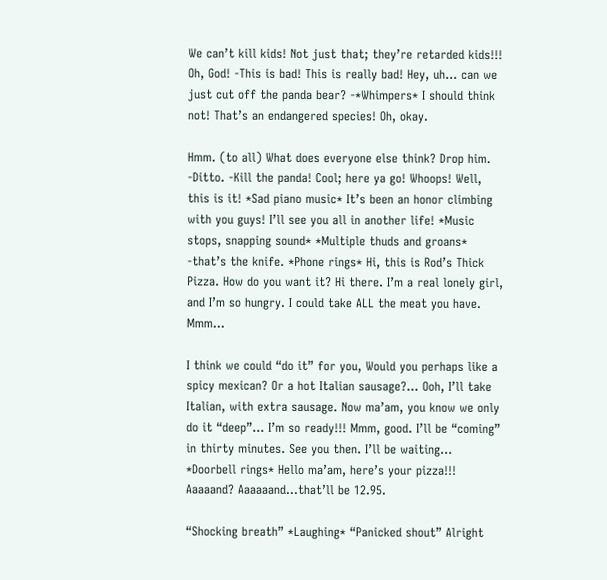We can’t kill kids! Not just that; they’re retarded kids!!! Oh, God! -This is bad! This is really bad! Hey, uh… can we just cut off the panda bear? -*Whimpers* I should think not! That’s an endangered species! Oh, okay.

Hmm. (to all) What does everyone else think? Drop him. -Ditto. -Kill the panda! Cool; here ya go! Whoops! Well, this is it! *Sad piano music* It’s been an honor climbing with you guys! I’ll see you all in another life! *Music stops, snapping sound* *Multiple thuds and groans* -that’s the knife. *Phone rings* Hi, this is Rod’s Thick Pizza. How do you want it? Hi there. I’m a real lonely girl, and I’m so hungry. I could take ALL the meat you have. Mmm…

I think we could “do it” for you, Would you perhaps like a spicy mexican? Or a hot Italian sausage?… Ooh, I’ll take Italian, with extra sausage. Now ma’am, you know we only do it “deep”… I’m so ready!!! Mmm, good. I’ll be “coming” in thirty minutes. See you then. I’ll be waiting… *Doorbell rings* Hello ma’am, here’s your pizza!!! Aaaaand? Aaaaaand…that’ll be 12.95.

“Shocking breath” *Laughing* “Panicked shout” Alright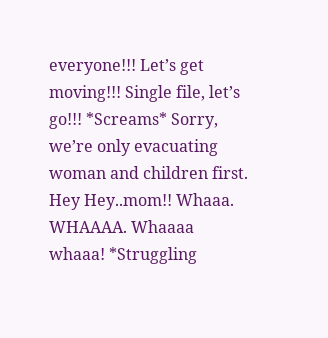everyone!!! Let’s get moving!!! Single file, let’s go!!! *Screams* Sorry, we’re only evacuating woman and children first. Hey Hey..mom!! Whaaa. WHAAAA. Whaaaa whaaa! *Struggling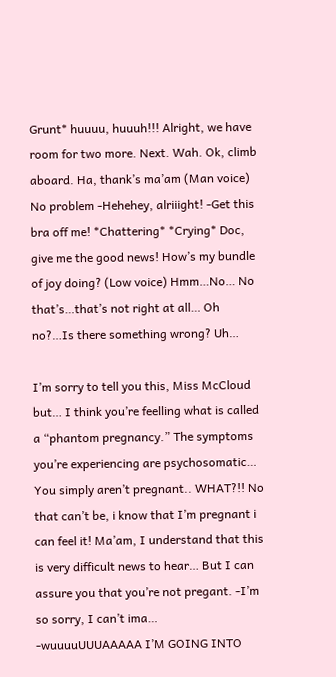Grunt* huuuu, huuuh!!! Alright, we have room for two more. Next. Wah. Ok, climb aboard. Ha, thank’s ma’am (Man voice) No problem -Hehehey, alriiight! -Get this bra off me! *Chattering* *Crying* Doc, give me the good news! How’s my bundle of joy doing? (Low voice) Hmm…No… No that’s…that’s not right at all… Oh no?…Is there something wrong? Uh…

I’m sorry to tell you this, Miss McCloud but… I think you’re feelling what is called a “phantom pregnancy.” The symptoms you’re experiencing are psychosomatic… You simply aren’t pregnant.. WHAT?!! No that can’t be, i know that I’m pregnant i can feel it! Ma’am, I understand that this is very difficult news to hear… But I can assure you that you’re not pregant. -I’m so sorry, I can’t ima… -wuuuuUUUAAAAA I’M GOING INTO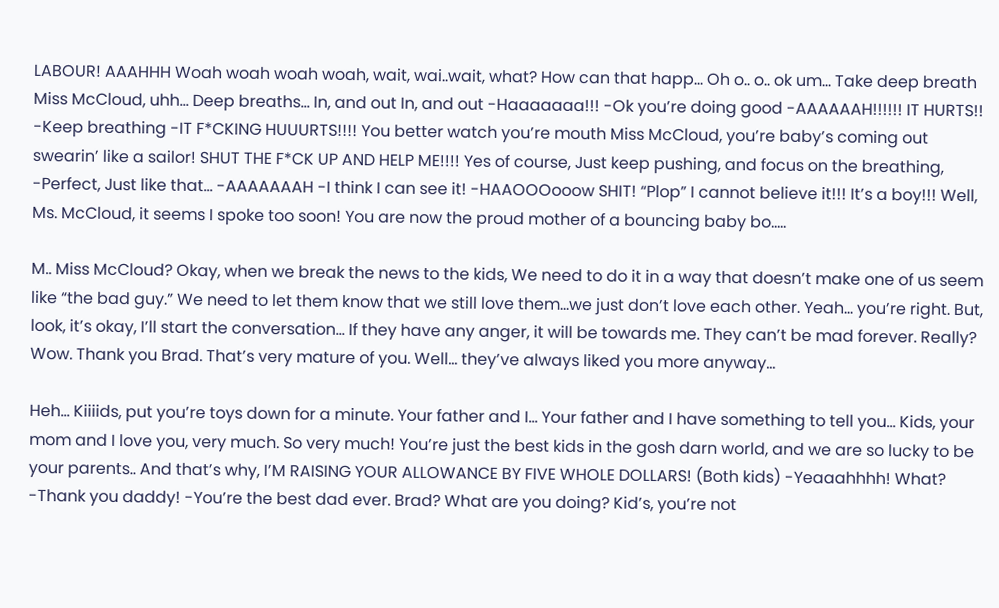LABOUR! AAAHHH Woah woah woah woah, wait, wai..wait, what? How can that happ… Oh o.. o.. ok um… Take deep breath Miss McCloud, uhh… Deep breaths… In, and out In, and out -Haaaaaaa!!! -Ok you’re doing good -AAAAAAH!!!!!! IT HURTS!! -Keep breathing -IT F*CKING HUUURTS!!!! You better watch you’re mouth Miss McCloud, you’re baby’s coming out swearin’ like a sailor! SHUT THE F*CK UP AND HELP ME!!!! Yes of course, Just keep pushing, and focus on the breathing, -Perfect, Just like that… -AAAAAAAH -I think I can see it! -HAAOOOooow SHIT! “Plop” I cannot believe it!!! It’s a boy!!! Well, Ms. McCloud, it seems I spoke too soon! You are now the proud mother of a bouncing baby bo…..

M.. Miss McCloud? Okay, when we break the news to the kids, We need to do it in a way that doesn’t make one of us seem like “the bad guy.” We need to let them know that we still love them…we just don’t love each other. Yeah… you’re right. But, look, it’s okay, I’ll start the conversation… If they have any anger, it will be towards me. They can’t be mad forever. Really? Wow. Thank you Brad. That’s very mature of you. Well… they’ve always liked you more anyway…

Heh… Kiiiids, put you’re toys down for a minute. Your father and I… Your father and I have something to tell you… Kids, your mom and I love you, very much. So very much! You’re just the best kids in the gosh darn world, and we are so lucky to be your parents.. And that’s why, I’M RAISING YOUR ALLOWANCE BY FIVE WHOLE DOLLARS! (Both kids) -Yeaaahhhh! What? -Thank you daddy! -You’re the best dad ever. Brad? What are you doing? Kid’s, you’re not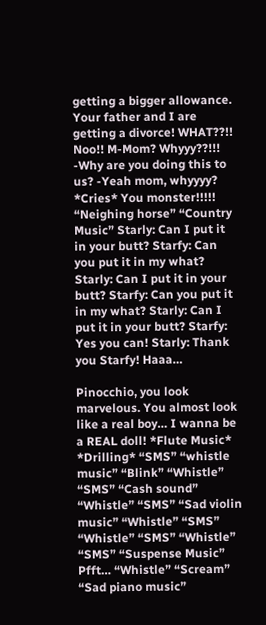getting a bigger allowance. Your father and I are getting a divorce! WHAT??!! Noo!! M-Mom? Whyyy??!!! -Why are you doing this to us? -Yeah mom, whyyyy? *Cries* You monster!!!!! “Neighing horse” “Country Music” Starly: Can I put it in your butt? Starfy: Can you put it in my what? Starly: Can I put it in your butt? Starfy: Can you put it in my what? Starly: Can I put it in your butt? Starfy: Yes you can! Starly: Thank you Starfy! Haaa…

Pinocchio, you look marvelous. You almost look like a real boy… I wanna be a REAL doll! *Flute Music* *Drilling* “SMS” “whistle music” “Blink” “Whistle” “SMS” “Cash sound” “Whistle” “SMS” “Sad violin music” “Whistle” “SMS” “Whistle” “SMS” “Whistle” “SMS” “Suspense Music” Pfft… “Whistle” “Scream” “Sad piano music”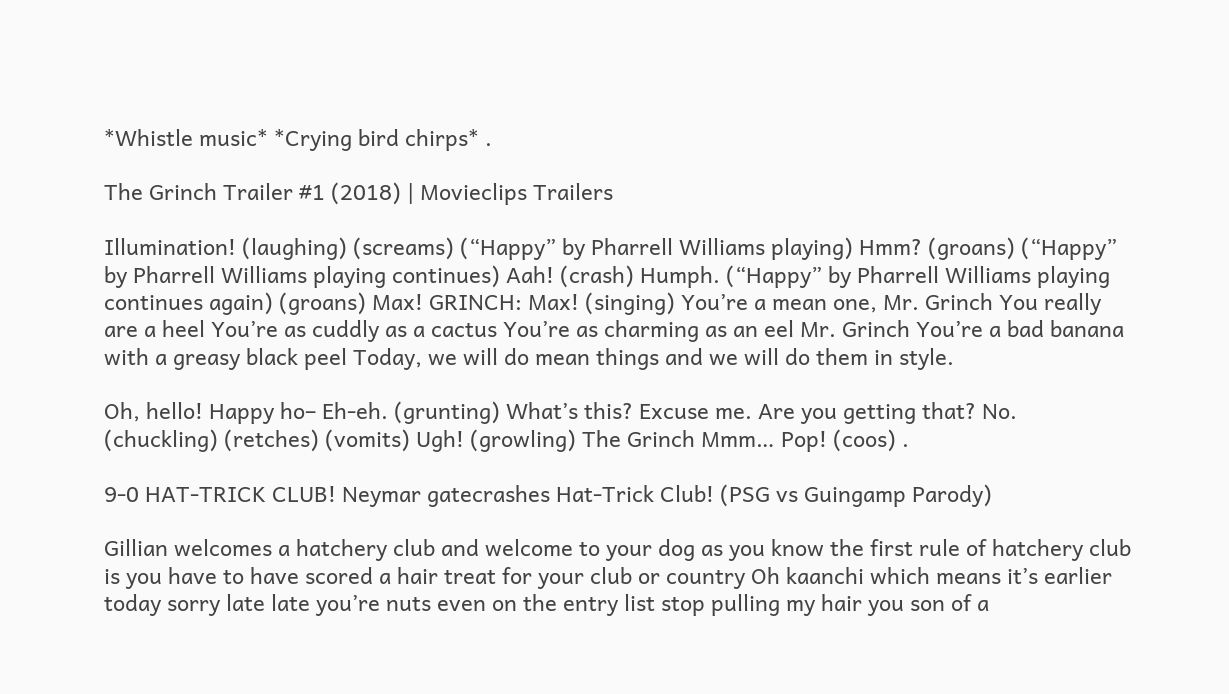*Whistle music* *Crying bird chirps* .

The Grinch Trailer #1 (2018) | Movieclips Trailers

Illumination! (laughing) (screams) (“Happy” by Pharrell Williams playing) Hmm? (groans) (“Happy” by Pharrell Williams playing continues) Aah! (crash) Humph. (“Happy” by Pharrell Williams playing continues again) (groans) Max! GRINCH: Max! (singing) You’re a mean one, Mr. Grinch You really are a heel You’re as cuddly as a cactus You’re as charming as an eel Mr. Grinch You’re a bad banana with a greasy black peel Today, we will do mean things and we will do them in style.

Oh, hello! Happy ho– Eh-eh. (grunting) What’s this? Excuse me. Are you getting that? No. (chuckling) (retches) (vomits) Ugh! (growling) The Grinch Mmm… Pop! (coos) .

9-0 HAT-TRICK CLUB! Neymar gatecrashes Hat-Trick Club! (PSG vs Guingamp Parody)

Gillian welcomes a hatchery club and welcome to your dog as you know the first rule of hatchery club is you have to have scored a hair treat for your club or country Oh kaanchi which means it’s earlier today sorry late late you’re nuts even on the entry list stop pulling my hair you son of a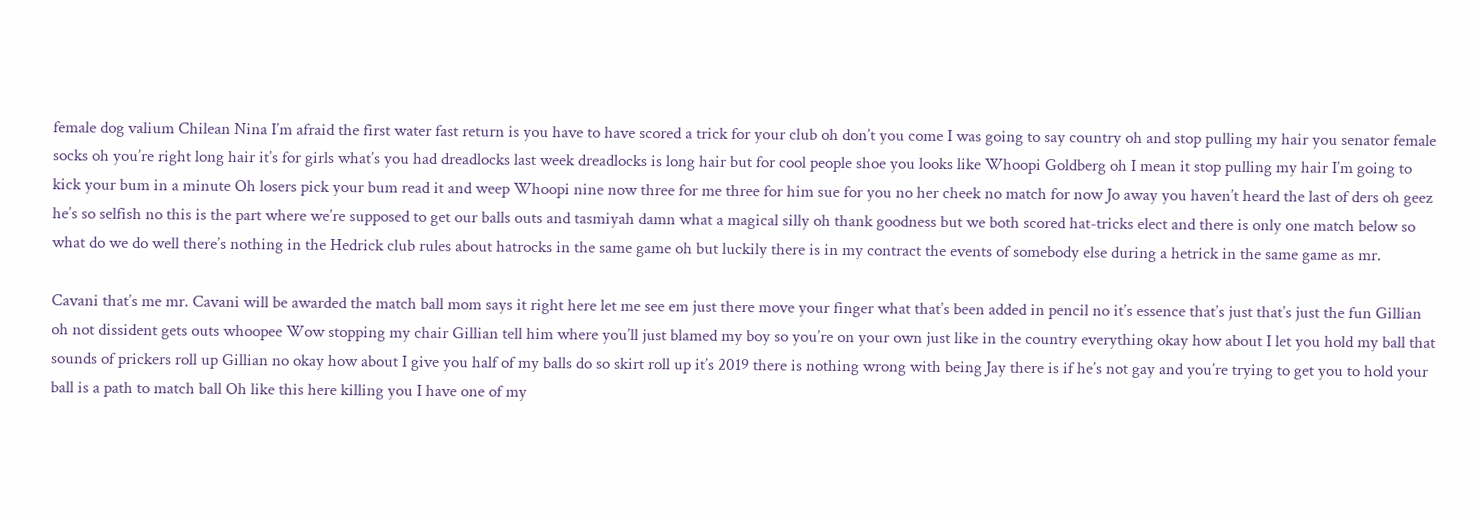female dog valium Chilean Nina I’m afraid the first water fast return is you have to have scored a trick for your club oh don’t you come I was going to say country oh and stop pulling my hair you senator female socks oh you’re right long hair it’s for girls what’s you had dreadlocks last week dreadlocks is long hair but for cool people shoe you looks like Whoopi Goldberg oh I mean it stop pulling my hair I’m going to kick your bum in a minute Oh losers pick your bum read it and weep Whoopi nine now three for me three for him sue for you no her cheek no match for now Jo away you haven’t heard the last of ders oh geez he’s so selfish no this is the part where we’re supposed to get our balls outs and tasmiyah damn what a magical silly oh thank goodness but we both scored hat-tricks elect and there is only one match below so what do we do well there’s nothing in the Hedrick club rules about hatrocks in the same game oh but luckily there is in my contract the events of somebody else during a hetrick in the same game as mr.

Cavani that’s me mr. Cavani will be awarded the match ball mom says it right here let me see em just there move your finger what that’s been added in pencil no it’s essence that’s just that’s just the fun Gillian oh not dissident gets outs whoopee Wow stopping my chair Gillian tell him where you’ll just blamed my boy so you’re on your own just like in the country everything okay how about I let you hold my ball that sounds of prickers roll up Gillian no okay how about I give you half of my balls do so skirt roll up it’s 2019 there is nothing wrong with being Jay there is if he’s not gay and you’re trying to get you to hold your ball is a path to match ball Oh like this here killing you I have one of my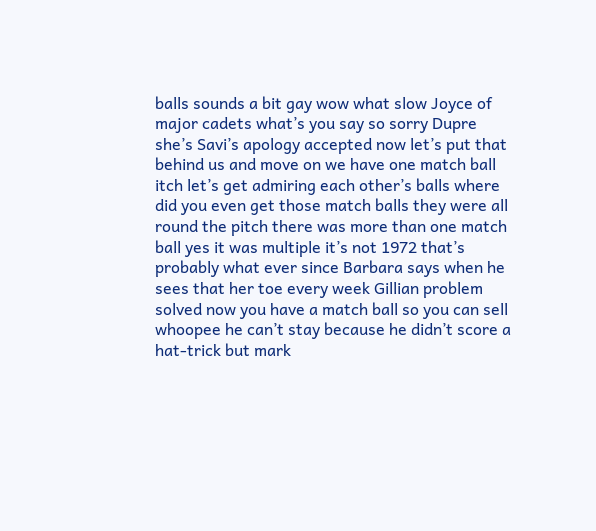balls sounds a bit gay wow what slow Joyce of major cadets what’s you say so sorry Dupre she’s Savi’s apology accepted now let’s put that behind us and move on we have one match ball itch let’s get admiring each other’s balls where did you even get those match balls they were all round the pitch there was more than one match ball yes it was multiple it’s not 1972 that’s probably what ever since Barbara says when he sees that her toe every week Gillian problem solved now you have a match ball so you can sell whoopee he can’t stay because he didn’t score a hat-trick but mark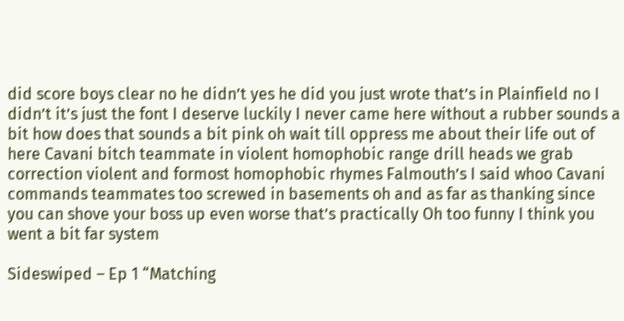did score boys clear no he didn’t yes he did you just wrote that’s in Plainfield no I didn’t it’s just the font I deserve luckily I never came here without a rubber sounds a bit how does that sounds a bit pink oh wait till oppress me about their life out of here Cavani bitch teammate in violent homophobic range drill heads we grab correction violent and formost homophobic rhymes Falmouth’s I said whoo Cavani commands teammates too screwed in basements oh and as far as thanking since you can shove your boss up even worse that’s practically Oh too funny I think you went a bit far system

Sideswiped – Ep 1 “Matching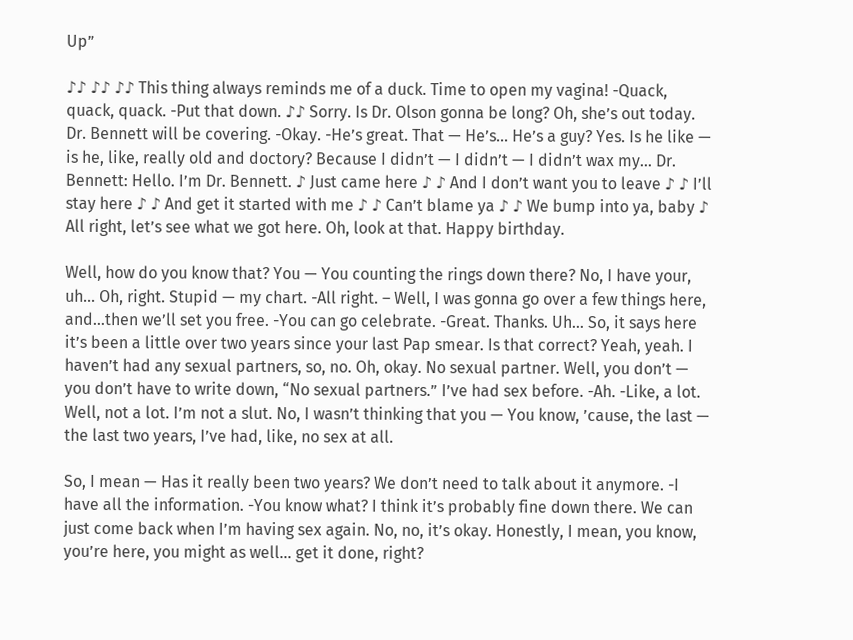Up”

♪♪ ♪♪ ♪♪ This thing always reminds me of a duck. Time to open my vagina! -Quack, quack, quack. -Put that down. ♪♪ Sorry. Is Dr. Olson gonna be long? Oh, she’s out today. Dr. Bennett will be covering. -Okay. -He’s great. That — He’s… He’s a guy? Yes. Is he like — is he, like, really old and doctory? Because I didn’t — I didn’t — I didn’t wax my… Dr. Bennett: Hello. I’m Dr. Bennett. ♪ Just came here ♪ ♪ And I don’t want you to leave ♪ ♪ I’ll stay here ♪ ♪ And get it started with me ♪ ♪ Can’t blame ya ♪ ♪ We bump into ya, baby ♪ All right, let’s see what we got here. Oh, look at that. Happy birthday.

Well, how do you know that? You — You counting the rings down there? No, I have your, uh… Oh, right. Stupid — my chart. -All right. – Well, I was gonna go over a few things here, and…then we’ll set you free. -You can go celebrate. -Great. Thanks. Uh… So, it says here it’s been a little over two years since your last Pap smear. Is that correct? Yeah, yeah. I haven’t had any sexual partners, so, no. Oh, okay. No sexual partner. Well, you don’t — you don’t have to write down, “No sexual partners.” I’ve had sex before. -Ah. -Like, a lot. Well, not a lot. I’m not a slut. No, I wasn’t thinking that you — You know, ’cause, the last — the last two years, I’ve had, like, no sex at all.

So, I mean — Has it really been two years? We don’t need to talk about it anymore. -I have all the information. -You know what? I think it’s probably fine down there. We can just come back when I’m having sex again. No, no, it’s okay. Honestly, I mean, you know, you’re here, you might as well… get it done, right?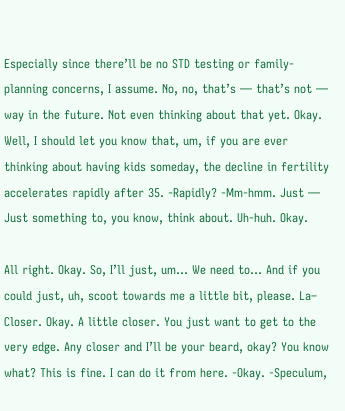Especially since there’ll be no STD testing or family-planning concerns, I assume. No, no, that’s — that’s not — way in the future. Not even thinking about that yet. Okay. Well, I should let you know that, um, if you are ever thinking about having kids someday, the decline in fertility accelerates rapidly after 35. -Rapidly? -Mm-hmm. Just — Just something to, you know, think about. Uh-huh. Okay.

All right. Okay. So, I’ll just, um… We need to… And if you could just, uh, scoot towards me a little bit, please. La– Closer. Okay. A little closer. You just want to get to the very edge. Any closer and I’ll be your beard, okay? You know what? This is fine. I can do it from here. -Okay. -Speculum,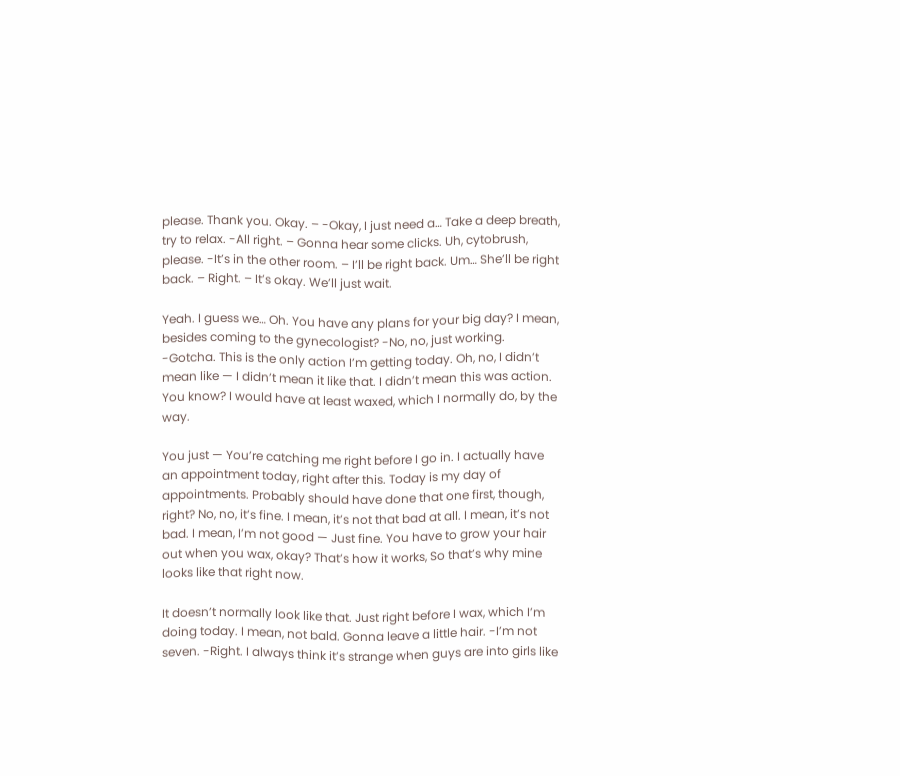please. Thank you. Okay. – -Okay, I just need a… Take a deep breath, try to relax. -All right. – Gonna hear some clicks. Uh, cytobrush, please. -It’s in the other room. – I’ll be right back. Um… She’ll be right back. – Right. – It’s okay. We’ll just wait.

Yeah. I guess we… Oh. You have any plans for your big day? I mean, besides coming to the gynecologist? -No, no, just working. -Gotcha. This is the only action I’m getting today. Oh, no, I didn’t mean like — I didn’t mean it like that. I didn’t mean this was action. You know? I would have at least waxed, which I normally do, by the way.

You just — You’re catching me right before I go in. I actually have an appointment today, right after this. Today is my day of appointments. Probably should have done that one first, though, right? No, no, it’s fine. I mean, it’s not that bad at all. I mean, it’s not bad. I mean, I’m not good — Just fine. You have to grow your hair out when you wax, okay? That’s how it works, So that’s why mine looks like that right now.

It doesn’t normally look like that. Just right before I wax, which I’m doing today. I mean, not bald. Gonna leave a little hair. -I’m not seven. -Right. I always think it’s strange when guys are into girls like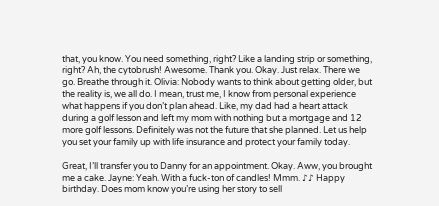that, you know. You need something, right? Like a landing strip or something, right? Ah, the cytobrush! Awesome. Thank you. Okay. Just relax. There we go. Breathe through it. Olivia: Nobody wants to think about getting older, but the reality is, we all do. I mean, trust me, I know from personal experience what happens if you don’t plan ahead. Like, my dad had a heart attack during a golf lesson and left my mom with nothing but a mortgage and 12 more golf lessons. Definitely was not the future that she planned. Let us help you set your family up with life insurance and protect your family today.

Great, I’ll transfer you to Danny for an appointment. Okay. Aww, you brought me a cake. Jayne: Yeah. With a fuck-ton of candles! Mmm. ♪♪ Happy birthday. Does mom know you’re using her story to sell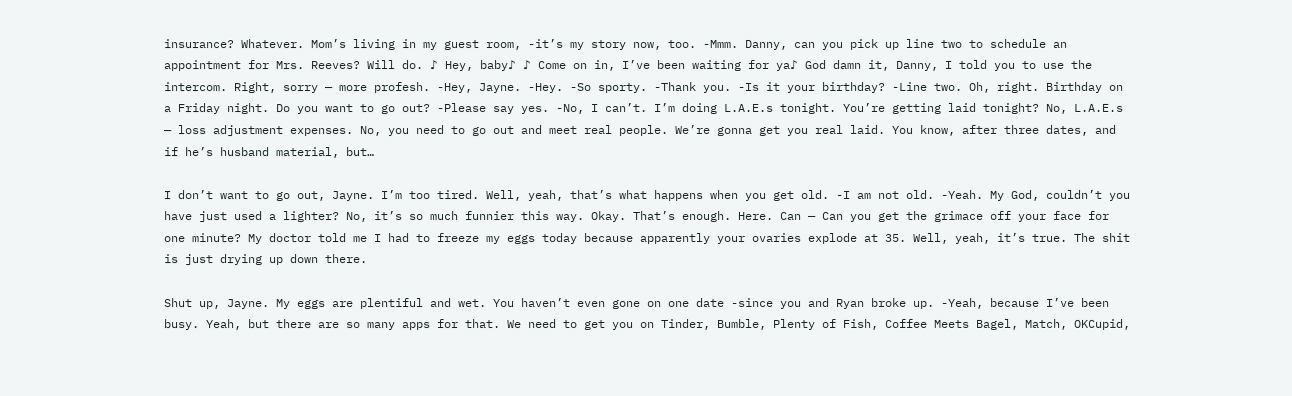insurance? Whatever. Mom’s living in my guest room, -it’s my story now, too. -Mmm. Danny, can you pick up line two to schedule an appointment for Mrs. Reeves? Will do. ♪ Hey, baby♪ ♪ Come on in, I’ve been waiting for ya♪ God damn it, Danny, I told you to use the intercom. Right, sorry — more profesh. -Hey, Jayne. -Hey. -So sporty. -Thank you. -Is it your birthday? -Line two. Oh, right. Birthday on a Friday night. Do you want to go out? -Please say yes. -No, I can’t. I’m doing L.A.E.s tonight. You’re getting laid tonight? No, L.A.E.s — loss adjustment expenses. No, you need to go out and meet real people. We’re gonna get you real laid. You know, after three dates, and if he’s husband material, but…

I don’t want to go out, Jayne. I’m too tired. Well, yeah, that’s what happens when you get old. -I am not old. -Yeah. My God, couldn’t you have just used a lighter? No, it’s so much funnier this way. Okay. That’s enough. Here. Can — Can you get the grimace off your face for one minute? My doctor told me I had to freeze my eggs today because apparently your ovaries explode at 35. Well, yeah, it’s true. The shit is just drying up down there.

Shut up, Jayne. My eggs are plentiful and wet. You haven’t even gone on one date -since you and Ryan broke up. -Yeah, because I’ve been busy. Yeah, but there are so many apps for that. We need to get you on Tinder, Bumble, Plenty of Fish, Coffee Meets Bagel, Match, OKCupid,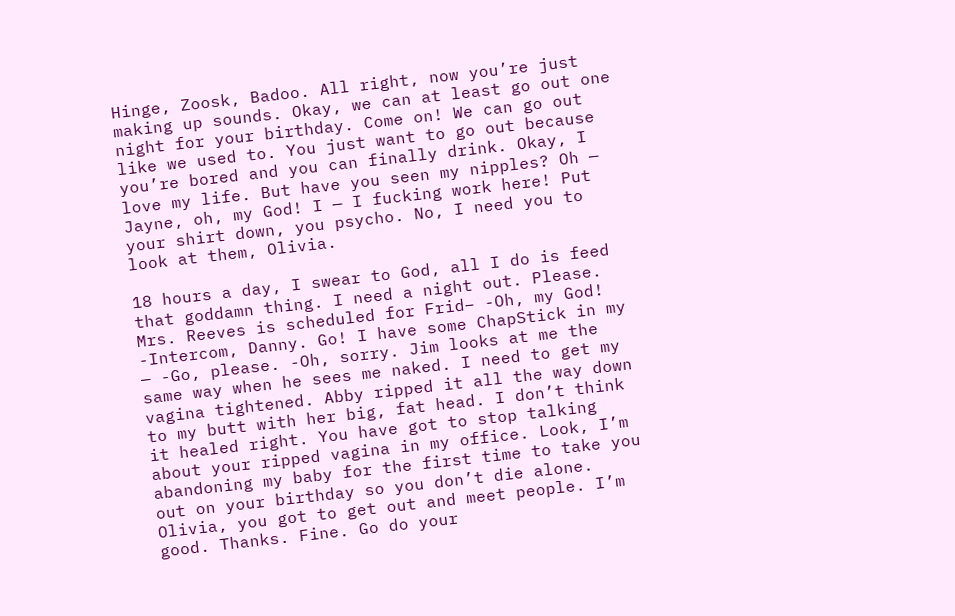Hinge, Zoosk, Badoo. All right, now you’re just making up sounds. Okay, we can at least go out one night for your birthday. Come on! We can go out like we used to. You just want to go out because you’re bored and you can finally drink. Okay, I love my life. But have you seen my nipples? Oh — Jayne, oh, my God! I — I fucking work here! Put your shirt down, you psycho. No, I need you to look at them, Olivia.

18 hours a day, I swear to God, all I do is feed that goddamn thing. I need a night out. Please. Mrs. Reeves is scheduled for Frid– -Oh, my God! -Intercom, Danny. Go! I have some ChapStick in my — -Go, please. -Oh, sorry. Jim looks at me the same way when he sees me naked. I need to get my vagina tightened. Abby ripped it all the way down to my butt with her big, fat head. I don’t think it healed right. You have got to stop talking about your ripped vagina in my office. Look, I’m abandoning my baby for the first time to take you out on your birthday so you don’t die alone. Olivia, you got to get out and meet people. I’m good. Thanks. Fine. Go do your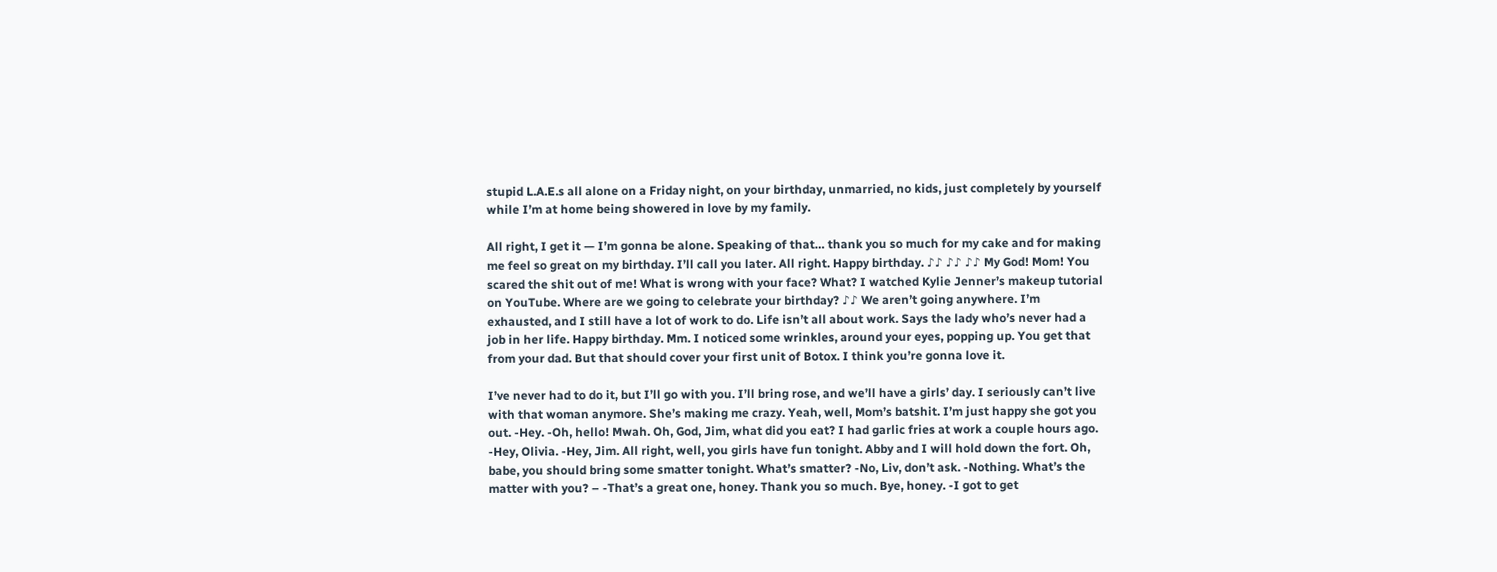stupid L.A.E.s all alone on a Friday night, on your birthday, unmarried, no kids, just completely by yourself while I’m at home being showered in love by my family.

All right, I get it — I’m gonna be alone. Speaking of that… thank you so much for my cake and for making me feel so great on my birthday. I’ll call you later. All right. Happy birthday. ♪♪ ♪♪ ♪♪ My God! Mom! You scared the shit out of me! What is wrong with your face? What? I watched Kylie Jenner’s makeup tutorial on YouTube. Where are we going to celebrate your birthday? ♪♪ We aren’t going anywhere. I’m exhausted, and I still have a lot of work to do. Life isn’t all about work. Says the lady who’s never had a job in her life. Happy birthday. Mm. I noticed some wrinkles, around your eyes, popping up. You get that from your dad. But that should cover your first unit of Botox. I think you’re gonna love it.

I’ve never had to do it, but I’ll go with you. I’ll bring rose, and we’ll have a girls’ day. I seriously can’t live with that woman anymore. She’s making me crazy. Yeah, well, Mom’s batshit. I’m just happy she got you out. -Hey. -Oh, hello! Mwah. Oh, God, Jim, what did you eat? I had garlic fries at work a couple hours ago. -Hey, Olivia. -Hey, Jim. All right, well, you girls have fun tonight. Abby and I will hold down the fort. Oh, babe, you should bring some smatter tonight. What’s smatter? -No, Liv, don’t ask. -Nothing. What’s the matter with you? – -That’s a great one, honey. Thank you so much. Bye, honey. -I got to get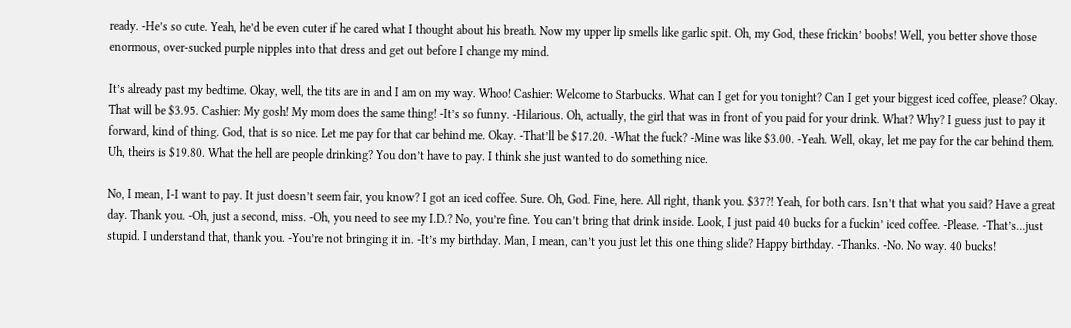ready. -He’s so cute. Yeah, he’d be even cuter if he cared what I thought about his breath. Now my upper lip smells like garlic spit. Oh, my God, these frickin’ boobs! Well, you better shove those enormous, over-sucked purple nipples into that dress and get out before I change my mind.

It’s already past my bedtime. Okay, well, the tits are in and I am on my way. Whoo! Cashier: Welcome to Starbucks. What can I get for you tonight? Can I get your biggest iced coffee, please? Okay. That will be $3.95. Cashier: My gosh! My mom does the same thing! -It’s so funny. -Hilarious. Oh, actually, the girl that was in front of you paid for your drink. What? Why? I guess just to pay it forward, kind of thing. God, that is so nice. Let me pay for that car behind me. Okay. -That’ll be $17.20. -What the fuck? -Mine was like $3.00. -Yeah. Well, okay, let me pay for the car behind them. Uh, theirs is $19.80. What the hell are people drinking? You don’t have to pay. I think she just wanted to do something nice.

No, I mean, I-I want to pay. It just doesn’t seem fair, you know? I got an iced coffee. Sure. Oh, God. Fine, here. All right, thank you. $37?! Yeah, for both cars. Isn’t that what you said? Have a great day. Thank you. -Oh, just a second, miss. -Oh, you need to see my I.D.? No, you’re fine. You can’t bring that drink inside. Look, I just paid 40 bucks for a fuckin’ iced coffee. -Please. -That’s…just stupid. I understand that, thank you. -You’re not bringing it in. -It’s my birthday. Man, I mean, can’t you just let this one thing slide? Happy birthday. -Thanks. -No. No way. 40 bucks!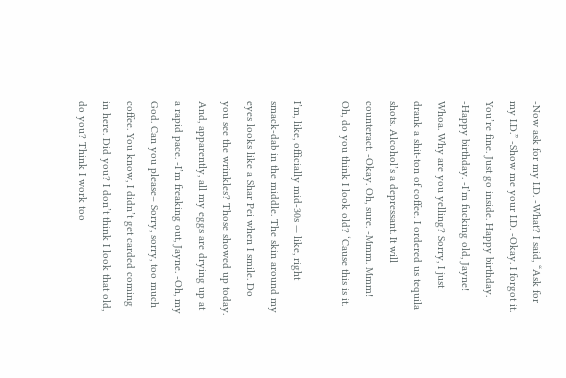-Now ask for my I.D. -What? I said, “Ask for my I.D.” -Show me your I.D. -Okay. I forgot it. You’re fine. Just go inside. Happy birthday. -Happy birthday. -I’m fucking old, Jayne! Whoa. Why are you yelling? Sorry, I just drank a shit-ton of coffee. I ordered us tequila shots. Alcohol’s a depressant. It will counteract. -Okay. Oh, sure. -Mmm. Mmm! Oh, do you think I look old? ‘Cause this is it.

I’m, like, officially mid-30s — like, right smack-dab in the middle. The skin around my eyes looks like a Shar Pei when I smile. Do you see the wrinkles? Those showed up today. And, apparently, all my eggs are drying up at a rapid pace. -I’m freaking out, Jayne. -Oh, my God. Can you please– Sorry, sorry, too much coffee. You know, I didn’t get carded coming in here. Did you? I don’t think I look that old, do you? Think I work too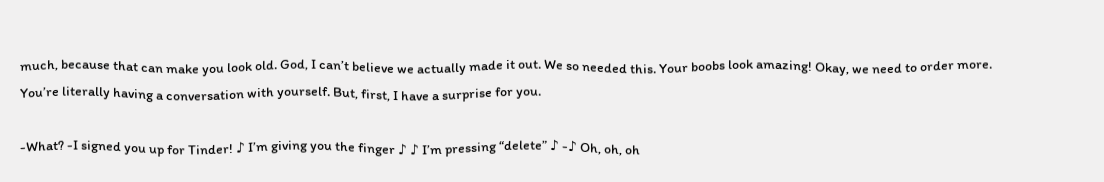much, because that can make you look old. God, I can’t believe we actually made it out. We so needed this. Your boobs look amazing! Okay, we need to order more. You’re literally having a conversation with yourself. But, first, I have a surprise for you.

-What? -I signed you up for Tinder! ♪ I’m giving you the finger ♪ ♪ I’m pressing “delete” ♪ -♪ Oh, oh, oh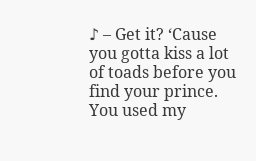♪ – Get it? ‘Cause you gotta kiss a lot of toads before you find your prince. You used my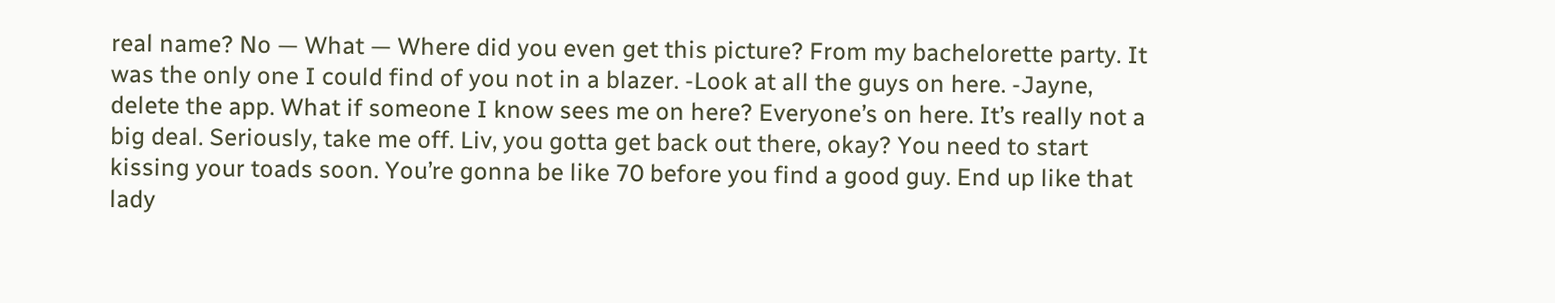real name? No — What — Where did you even get this picture? From my bachelorette party. It was the only one I could find of you not in a blazer. -Look at all the guys on here. -Jayne, delete the app. What if someone I know sees me on here? Everyone’s on here. It’s really not a big deal. Seriously, take me off. Liv, you gotta get back out there, okay? You need to start kissing your toads soon. You’re gonna be like 70 before you find a good guy. End up like that lady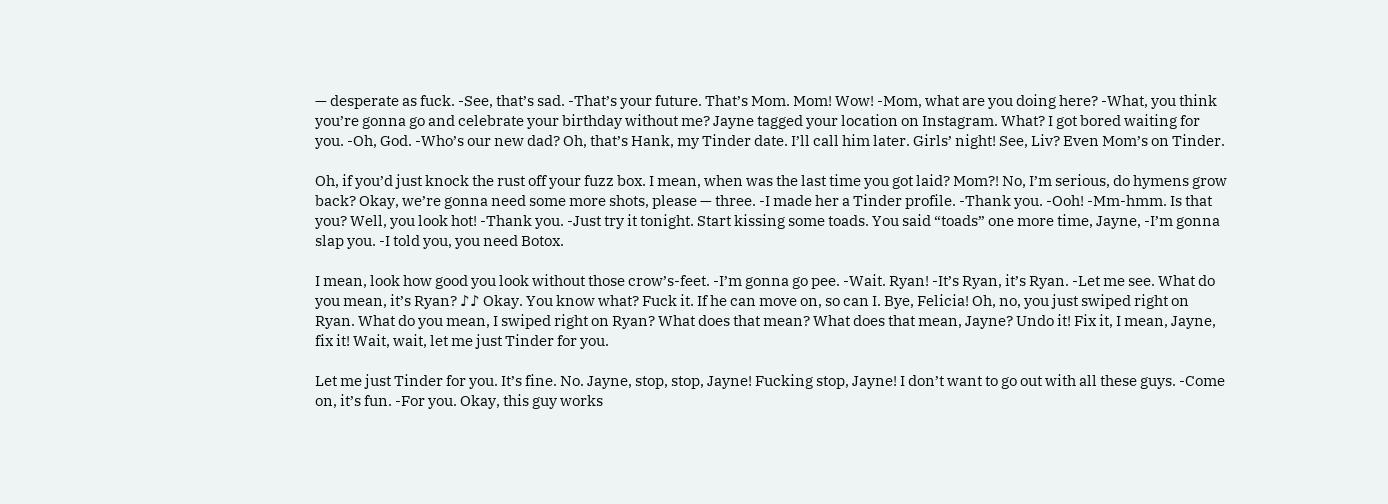— desperate as fuck. -See, that’s sad. -That’s your future. That’s Mom. Mom! Wow! -Mom, what are you doing here? -What, you think you’re gonna go and celebrate your birthday without me? Jayne tagged your location on Instagram. What? I got bored waiting for you. -Oh, God. -Who’s our new dad? Oh, that’s Hank, my Tinder date. I’ll call him later. Girls’ night! See, Liv? Even Mom’s on Tinder.

Oh, if you’d just knock the rust off your fuzz box. I mean, when was the last time you got laid? Mom?! No, I’m serious, do hymens grow back? Okay, we’re gonna need some more shots, please — three. -I made her a Tinder profile. -Thank you. -Ooh! -Mm-hmm. Is that you? Well, you look hot! -Thank you. -Just try it tonight. Start kissing some toads. You said “toads” one more time, Jayne, -I’m gonna slap you. -I told you, you need Botox.

I mean, look how good you look without those crow’s-feet. -I’m gonna go pee. -Wait. Ryan! -It’s Ryan, it’s Ryan. -Let me see. What do you mean, it’s Ryan? ♪♪ Okay. You know what? Fuck it. If he can move on, so can I. Bye, Felicia! Oh, no, you just swiped right on Ryan. What do you mean, I swiped right on Ryan? What does that mean? What does that mean, Jayne? Undo it! Fix it, I mean, Jayne, fix it! Wait, wait, let me just Tinder for you.

Let me just Tinder for you. It’s fine. No. Jayne, stop, stop, Jayne! Fucking stop, Jayne! I don’t want to go out with all these guys. -Come on, it’s fun. -For you. Okay, this guy works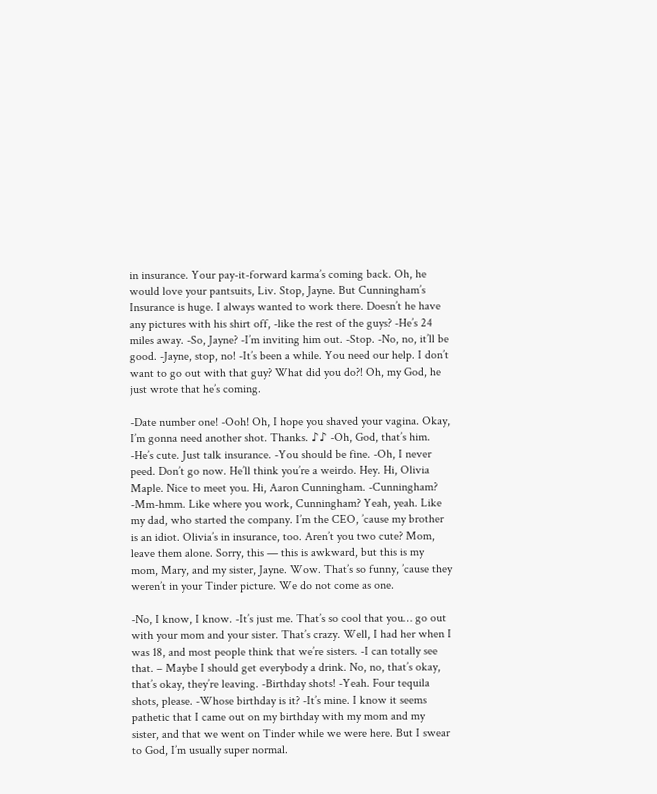in insurance. Your pay-it-forward karma’s coming back. Oh, he would love your pantsuits, Liv. Stop, Jayne. But Cunningham’s Insurance is huge. I always wanted to work there. Doesn’t he have any pictures with his shirt off, -like the rest of the guys? -He’s 24 miles away. -So, Jayne? -I’m inviting him out. -Stop. -No, no, it’ll be good. -Jayne, stop, no! -It’s been a while. You need our help. I don’t want to go out with that guy? What did you do?! Oh, my God, he just wrote that he’s coming.

-Date number one! -Ooh! Oh, I hope you shaved your vagina. Okay, I’m gonna need another shot. Thanks. ♪♪ -Oh, God, that’s him. -He’s cute. Just talk insurance. -You should be fine. -Oh, I never peed. Don’t go now. He’ll think you’re a weirdo. Hey. Hi, Olivia Maple. Nice to meet you. Hi, Aaron Cunningham. -Cunningham? -Mm-hmm. Like where you work, Cunningham? Yeah, yeah. Like my dad, who started the company. I’m the CEO, ’cause my brother is an idiot. Olivia’s in insurance, too. Aren’t you two cute? Mom, leave them alone. Sorry, this — this is awkward, but this is my mom, Mary, and my sister, Jayne. Wow. That’s so funny, ’cause they weren’t in your Tinder picture. We do not come as one.

-No, I know, I know. -It’s just me. That’s so cool that you… go out with your mom and your sister. That’s crazy. Well, I had her when I was 18, and most people think that we’re sisters. -I can totally see that. – Maybe I should get everybody a drink. No, no, that’s okay, that’s okay, they’re leaving. -Birthday shots! -Yeah. Four tequila shots, please. -Whose birthday is it? -It’s mine. I know it seems pathetic that I came out on my birthday with my mom and my sister, and that we went on Tinder while we were here. But I swear to God, I’m usually super normal.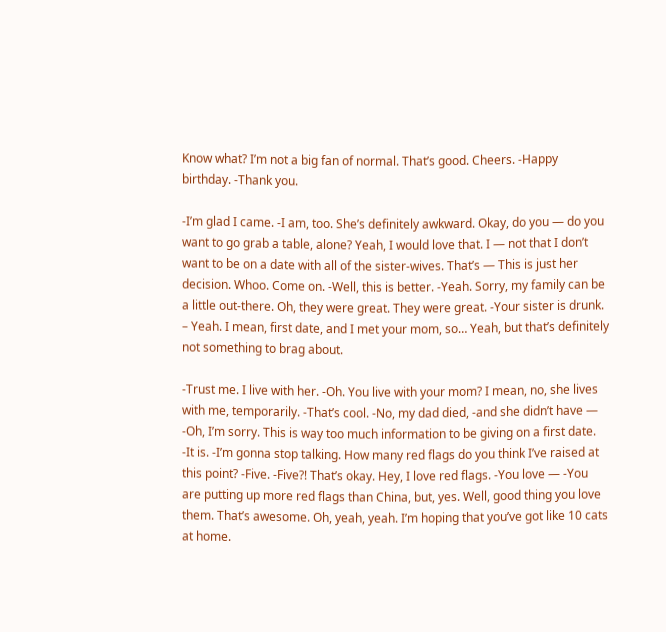Know what? I’m not a big fan of normal. That’s good. Cheers. -Happy birthday. -Thank you.

-I’m glad I came. -I am, too. She’s definitely awkward. Okay, do you — do you want to go grab a table, alone? Yeah, I would love that. I — not that I don’t want to be on a date with all of the sister-wives. That’s — This is just her decision. Whoo. Come on. -Well, this is better. -Yeah. Sorry, my family can be a little out-there. Oh, they were great. They were great. -Your sister is drunk. – Yeah. I mean, first date, and I met your mom, so… Yeah, but that’s definitely not something to brag about.

-Trust me. I live with her. -Oh. You live with your mom? I mean, no, she lives with me, temporarily. -That’s cool. -No, my dad died, -and she didn’t have — -Oh, I’m sorry. This is way too much information to be giving on a first date. -It is. -I’m gonna stop talking. How many red flags do you think I’ve raised at this point? -Five. -Five?! That’s okay. Hey, I love red flags. -You love — -You are putting up more red flags than China, but, yes. Well, good thing you love them. That’s awesome. Oh, yeah, yeah. I’m hoping that you’ve got like 10 cats at home.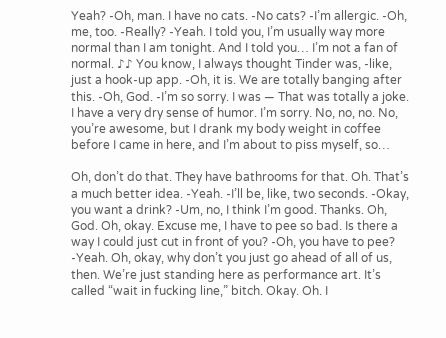Yeah? -Oh, man. I have no cats. -No cats? -I’m allergic. -Oh, me, too. -Really? -Yeah. I told you, I’m usually way more normal than I am tonight. And I told you… I’m not a fan of normal. ♪♪ You know, I always thought Tinder was, -like, just a hook-up app. -Oh, it is. We are totally banging after this. -Oh, God. -I’m so sorry. I was — That was totally a joke. I have a very dry sense of humor. I’m sorry. No, no, no. No, you’re awesome, but I drank my body weight in coffee before I came in here, and I’m about to piss myself, so…

Oh, don’t do that. They have bathrooms for that. Oh. That’s a much better idea. -Yeah. -I’ll be, like, two seconds. -Okay, you want a drink? -Um, no, I think I’m good. Thanks. Oh, God. Oh, okay. Excuse me, I have to pee so bad. Is there a way I could just cut in front of you? -Oh, you have to pee? -Yeah. Oh, okay, why don’t you just go ahead of all of us, then. We’re just standing here as performance art. It’s called “wait in fucking line,” bitch. Okay. Oh. I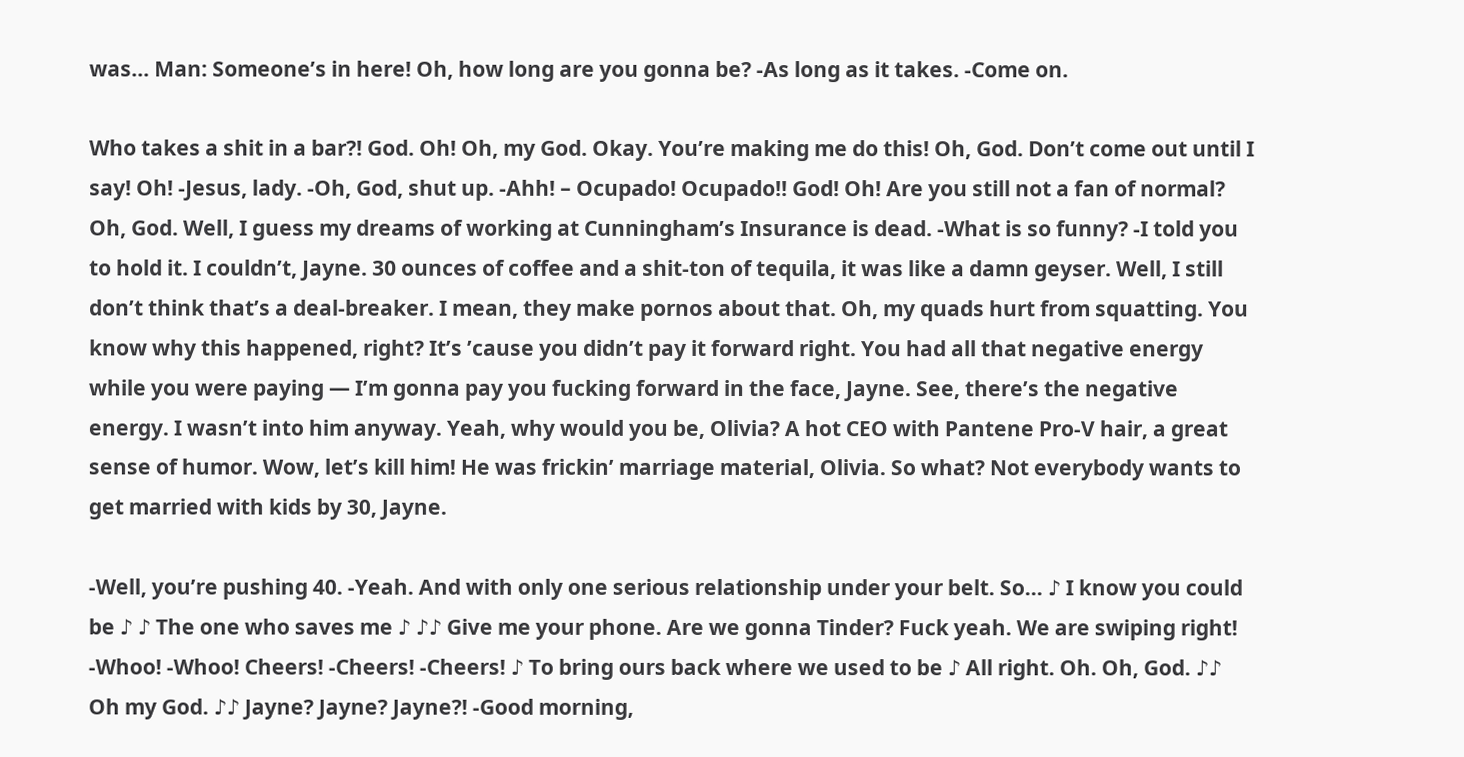was… Man: Someone’s in here! Oh, how long are you gonna be? -As long as it takes. -Come on.

Who takes a shit in a bar?! God. Oh! Oh, my God. Okay. You’re making me do this! Oh, God. Don’t come out until I say! Oh! -Jesus, lady. -Oh, God, shut up. -Ahh! – Ocupado! Ocupado!! God! Oh! Are you still not a fan of normal? Oh, God. Well, I guess my dreams of working at Cunningham’s Insurance is dead. -What is so funny? -I told you to hold it. I couldn’t, Jayne. 30 ounces of coffee and a shit-ton of tequila, it was like a damn geyser. Well, I still don’t think that’s a deal-breaker. I mean, they make pornos about that. Oh, my quads hurt from squatting. You know why this happened, right? It’s ’cause you didn’t pay it forward right. You had all that negative energy while you were paying — I’m gonna pay you fucking forward in the face, Jayne. See, there’s the negative energy. I wasn’t into him anyway. Yeah, why would you be, Olivia? A hot CEO with Pantene Pro-V hair, a great sense of humor. Wow, let’s kill him! He was frickin’ marriage material, Olivia. So what? Not everybody wants to get married with kids by 30, Jayne.

-Well, you’re pushing 40. -Yeah. And with only one serious relationship under your belt. So… ♪ I know you could be ♪ ♪ The one who saves me ♪ ♪♪ Give me your phone. Are we gonna Tinder? Fuck yeah. We are swiping right! -Whoo! -Whoo! Cheers! -Cheers! -Cheers! ♪ To bring ours back where we used to be ♪ All right. Oh. Oh, God. ♪♪ Oh my God. ♪♪ Jayne? Jayne? Jayne?! -Good morning,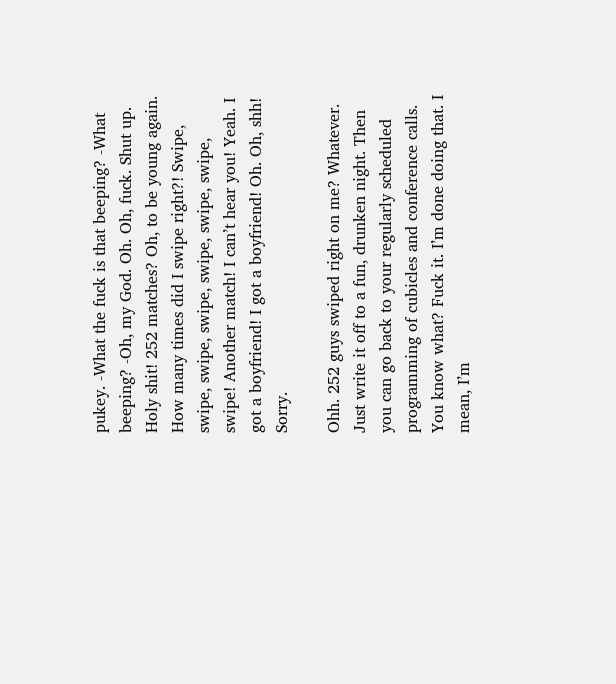pukey. -What the fuck is that beeping? -What beeping? -Oh, my God. Oh. Oh, fuck. Shut up. Holy shit! 252 matches? Oh, to be young again. How many times did I swipe right?! Swipe, swipe, swipe, swipe, swipe, swipe, swipe, swipe! Another match! I can’t hear you! Yeah. I got a boyfriend! I got a boyfriend! Oh. Oh, shh! Sorry.

Ohh. 252 guys swiped right on me? Whatever. Just write it off to a fun, drunken night. Then you can go back to your regularly scheduled programming of cubicles and conference calls. You know what? Fuck it. I’m done doing that. I mean, I’m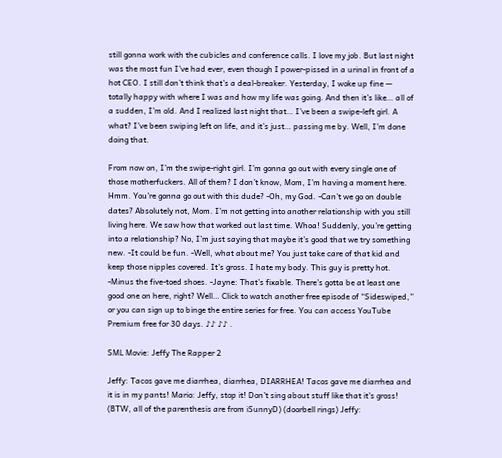still gonna work with the cubicles and conference calls. I love my job. But last night was the most fun I’ve had ever, even though I power-pissed in a urinal in front of a hot CEO. I still don’t think that’s a deal-breaker. Yesterday, I woke up fine — totally happy with where I was and how my life was going. And then it’s like… all of a sudden, I’m old. And I realized last night that… I’ve been a swipe-left girl. A what? I’ve been swiping left on life, and it’s just… passing me by. Well, I’m done doing that.

From now on, I’m the swipe-right girl. I’m gonna go out with every single one of those motherfuckers. All of them? I don’t know, Mom, I’m having a moment here. Hmm. You’re gonna go out with this dude? -Oh, my God. -Can’t we go on double dates? Absolutely not, Mom. I’m not getting into another relationship with you still living here. We saw how that worked out last time. Whoa! Suddenly, you’re getting into a relationship? No, I’m just saying that maybe it’s good that we try something new. -It could be fun. -Well, what about me? You just take care of that kid and keep those nipples covered. It’s gross. I hate my body. This guy is pretty hot. -Minus the five-toed shoes. -Jayne: That’s fixable. There’s gotta be at least one good one on here, right? Well… Click to watch another free episode of “Sideswiped,” or you can sign up to binge the entire series for free. You can access YouTube Premium free for 30 days. ♪♪ ♪♪ .

SML Movie: Jeffy The Rapper 2

Jeffy: Tacos gave me diarrhea, diarrhea, DIARRHEA! Tacos gave me diarrhea and it is in my pants! Mario: Jeffy, stop it! Don’t sing about stuff like that it’s gross! (BTW, all of the parenthesis are from iSunnyD) (doorbell rings) Jeffy: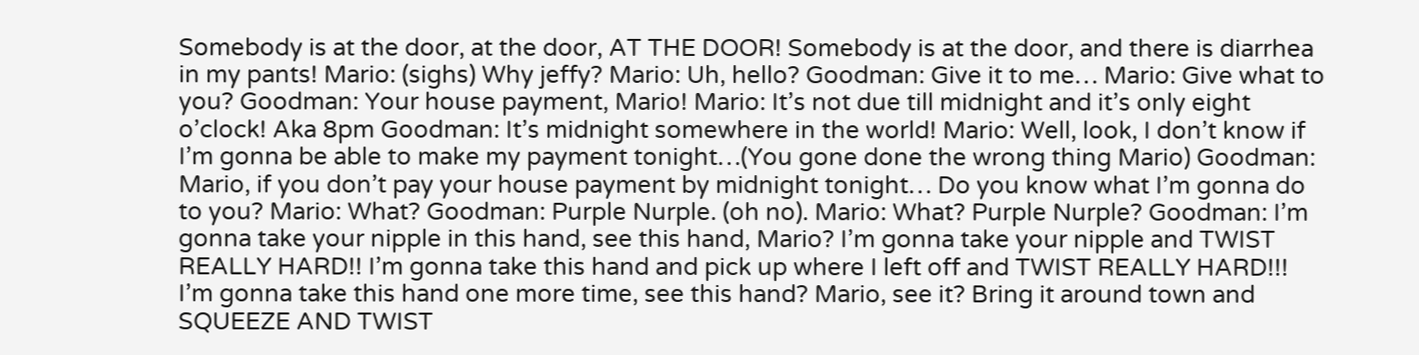Somebody is at the door, at the door, AT THE DOOR! Somebody is at the door, and there is diarrhea in my pants! Mario: (sighs) Why jeffy? Mario: Uh, hello? Goodman: Give it to me… Mario: Give what to you? Goodman: Your house payment, Mario! Mario: It’s not due till midnight and it’s only eight o’clock! Aka 8pm Goodman: It’s midnight somewhere in the world! Mario: Well, look, I don’t know if I’m gonna be able to make my payment tonight…(You gone done the wrong thing Mario) Goodman: Mario, if you don’t pay your house payment by midnight tonight… Do you know what I’m gonna do to you? Mario: What? Goodman: Purple Nurple. (oh no). Mario: What? Purple Nurple? Goodman: I’m gonna take your nipple in this hand, see this hand, Mario? I’m gonna take your nipple and TWIST REALLY HARD!! I’m gonna take this hand and pick up where I left off and TWIST REALLY HARD!!! I’m gonna take this hand one more time, see this hand? Mario, see it? Bring it around town and SQUEEZE AND TWIST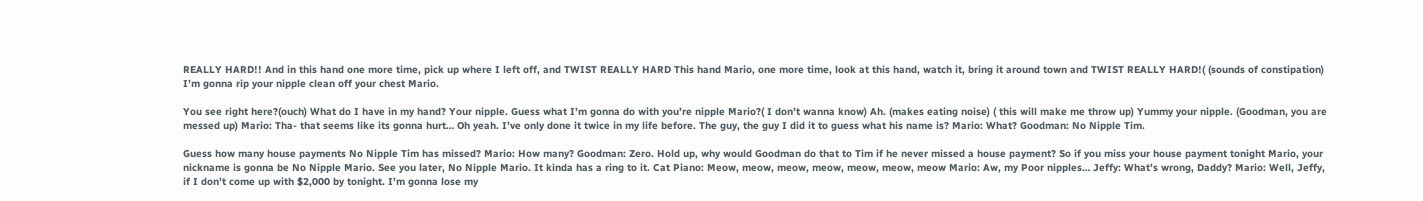REALLY HARD!! And in this hand one more time, pick up where I left off, and TWIST REALLY HARD This hand Mario, one more time, look at this hand, watch it, bring it around town and TWIST REALLY HARD!( (sounds of constipation) I’m gonna rip your nipple clean off your chest Mario.

You see right here?(ouch) What do I have in my hand? Your nipple. Guess what I’m gonna do with you’re nipple Mario?( I don’t wanna know) Ah. (makes eating noise) ( this will make me throw up) Yummy your nipple. (Goodman, you are messed up) Mario: Tha- that seems like its gonna hurt… Oh yeah. I’ve only done it twice in my life before. The guy, the guy I did it to guess what his name is? Mario: What? Goodman: No Nipple Tim.

Guess how many house payments No Nipple Tim has missed? Mario: How many? Goodman: Zero. Hold up, why would Goodman do that to Tim if he never missed a house payment? So if you miss your house payment tonight Mario, your nickname is gonna be No Nipple Mario. See you later, No Nipple Mario. It kinda has a ring to it. Cat Piano: Meow, meow, meow, meow, meow, meow, meow Mario: Aw, my Poor nipples… Jeffy: What’s wrong, Daddy? Mario: Well, Jeffy, if I don’t come up with $2,000 by tonight. I’m gonna lose my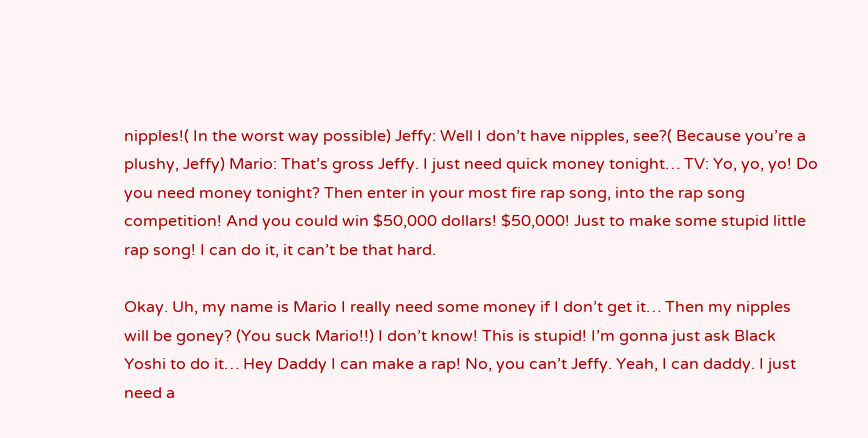nipples!( In the worst way possible) Jeffy: Well I don’t have nipples, see?( Because you’re a plushy, Jeffy) Mario: That’s gross Jeffy. I just need quick money tonight… TV: Yo, yo, yo! Do you need money tonight? Then enter in your most fire rap song, into the rap song competition! And you could win $50,000 dollars! $50,000! Just to make some stupid little rap song! I can do it, it can’t be that hard.

Okay. Uh, my name is Mario I really need some money if I don’t get it… Then my nipples will be goney? (You suck Mario!!) I don’t know! This is stupid! I’m gonna just ask Black Yoshi to do it… Hey Daddy I can make a rap! No, you can’t Jeffy. Yeah, I can daddy. I just need a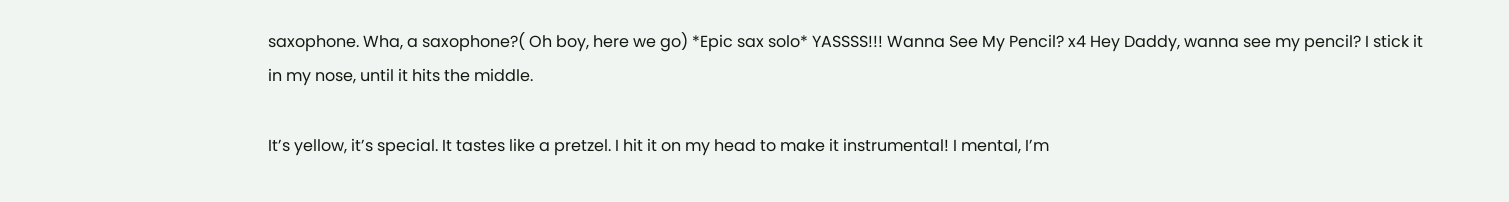saxophone. Wha, a saxophone?( Oh boy, here we go) *Epic sax solo* YASSSS!!! Wanna See My Pencil? x4 Hey Daddy, wanna see my pencil? I stick it in my nose, until it hits the middle.

It’s yellow, it’s special. It tastes like a pretzel. I hit it on my head to make it instrumental! I mental, I’m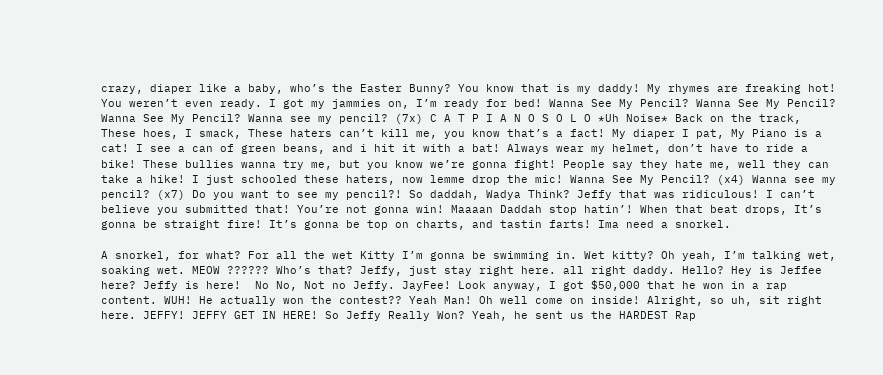crazy, diaper like a baby, who’s the Easter Bunny? You know that is my daddy! My rhymes are freaking hot! You weren’t even ready. I got my jammies on, I’m ready for bed! Wanna See My Pencil? Wanna See My Pencil? Wanna See My Pencil? Wanna see my pencil? (7x) C A T P I A N O S O L O *Uh Noise* Back on the track, These hoes, I smack, These haters can’t kill me, you know that’s a fact! My diaper I pat, My Piano is a cat! I see a can of green beans, and i hit it with a bat! Always wear my helmet, don’t have to ride a bike! These bullies wanna try me, but you know we’re gonna fight! People say they hate me, well they can take a hike! I just schooled these haters, now lemme drop the mic! Wanna See My Pencil? (x4) Wanna see my pencil? (x7) Do you want to see my pencil?! So daddah, Wadya Think? Jeffy that was ridiculous! I can’t believe you submitted that! You’re not gonna win! Maaaan Daddah stop hatin’! When that beat drops, It’s gonna be straight fire! It’s gonna be top on charts, and tastin farts! Ima need a snorkel.

A snorkel, for what? For all the wet Kitty I’m gonna be swimming in. Wet kitty? Oh yeah, I’m talking wet, soaking wet. MEOW ?????? Who’s that? Jeffy, just stay right here. all right daddy. Hello? Hey is Jeffee here? Jeffy is here!  No No, Not no Jeffy. JayFee! Look anyway, I got $50,000 that he won in a rap content. WUH! He actually won the contest?? Yeah Man! Oh well come on inside! Alright, so uh, sit right here. JEFFY! JEFFY GET IN HERE! So Jeffy Really Won? Yeah, he sent us the HARDEST Rap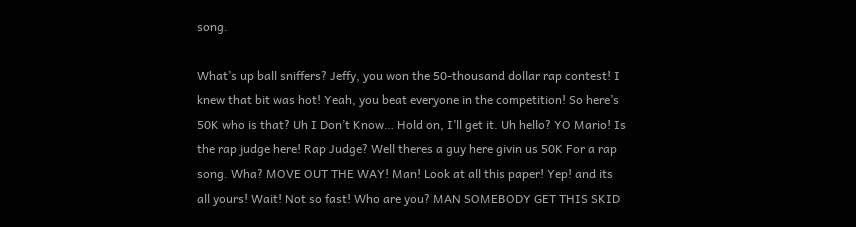song.

What’s up ball sniffers? Jeffy, you won the 50-thousand dollar rap contest! I knew that bit was hot! Yeah, you beat everyone in the competition! So here’s 50K who is that? Uh I Don’t Know… Hold on, I’ll get it. Uh hello? YO Mario! Is the rap judge here! Rap Judge? Well theres a guy here givin us 50K For a rap song. Wha? MOVE OUT THE WAY! Man! Look at all this paper! Yep! and its all yours! Wait! Not so fast! Who are you? MAN SOMEBODY GET THIS SKID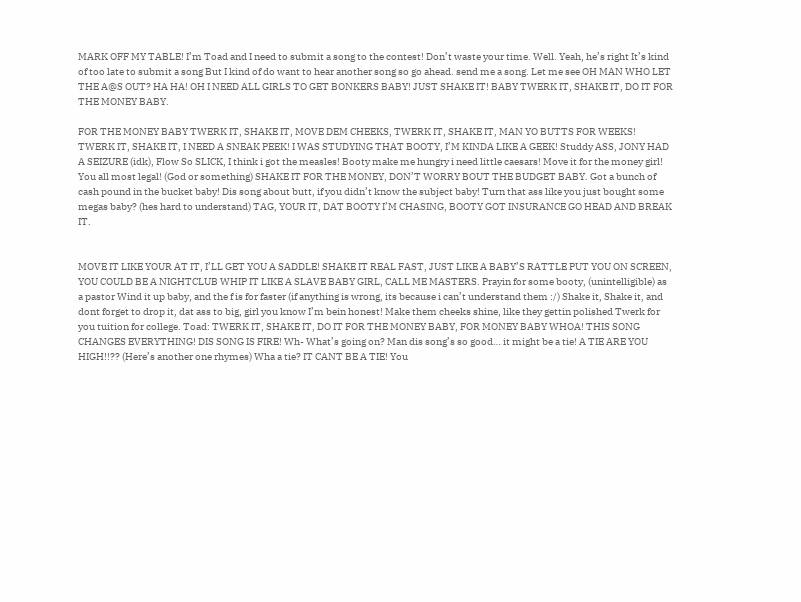MARK OFF MY TABLE! I’m Toad and I need to submit a song to the contest! Don’t waste your time. Well. Yeah, he’s right It’s kind of too late to submit a song But I kind of do want to hear another song so go ahead. send me a song. Let me see OH MAN WHO LET THE A@S OUT? HA HA! OH I NEED ALL GIRLS TO GET BONKERS BABY! JUST SHAKE IT! BABY TWERK IT, SHAKE IT, DO IT FOR THE MONEY BABY.

FOR THE MONEY BABY TWERK IT, SHAKE IT, MOVE DEM CHEEKS, TWERK IT, SHAKE IT, MAN YO BUTTS FOR WEEKS! TWERK IT, SHAKE IT, I NEED A SNEAK PEEK! I WAS STUDYING THAT BOOTY, I’M KINDA LIKE A GEEK! Studdy ASS, JONY HAD A SEIZURE (idk), Flow So SLICK, I think i got the measles! Booty make me hungry i need little caesars! Move it for the money girl! You all most legal! (God or something) SHAKE IT FOR THE MONEY, DON’T WORRY BOUT THE BUDGET BABY. Got a bunch of cash pound in the bucket baby! Dis song about butt, if you didn’t know the subject baby! Turn that ass like you just bought some megas baby? (hes hard to understand) TAG, YOUR IT, DAT BOOTY I’M CHASING, BOOTY GOT INSURANCE GO HEAD AND BREAK IT.


MOVE IT LIKE YOUR AT IT, I’LL GET YOU A SADDLE! SHAKE IT REAL FAST, JUST LIKE A BABY’S RATTLE PUT YOU ON SCREEN, YOU COULD BE A NIGHTCLUB WHIP IT LIKE A SLAVE BABY GIRL, CALL ME MASTERS. Prayin for some booty, (unintelligible) as a pastor Wind it up baby, and the f is for faster (if anything is wrong, its because i can’t understand them :/) Shake it, Shake it, and dont forget to drop it, dat ass to big, girl you know I’m bein honest! Make them cheeks shine, like they gettin polished Twerk for you tuition for college. Toad: TWERK IT, SHAKE IT, DO IT FOR THE MONEY BABY, FOR MONEY BABY WHOA! THIS SONG CHANGES EVERYTHING! DIS SONG IS FIRE! Wh- What’s going on? Man dis song’s so good… it might be a tie! A TIE ARE YOU HIGH!!?? (Here’s another one rhymes) Wha a tie? IT CANT BE A TIE! You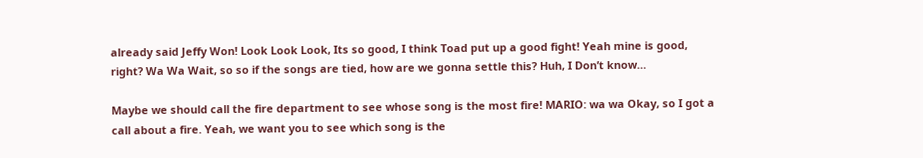already said Jeffy Won! Look Look Look, Its so good, I think Toad put up a good fight! Yeah mine is good, right? Wa Wa Wait, so so if the songs are tied, how are we gonna settle this? Huh, I Don’t know…

Maybe we should call the fire department to see whose song is the most fire! MARIO: wa wa Okay, so I got a call about a fire. Yeah, we want you to see which song is the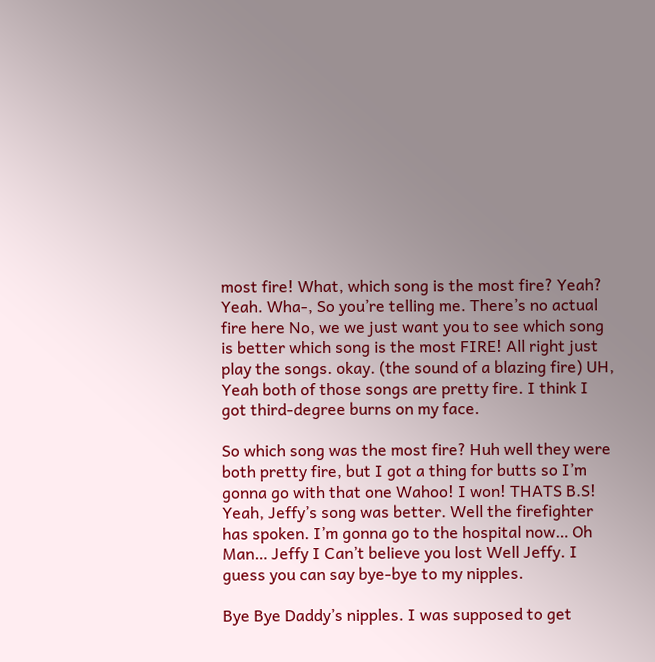most fire! What, which song is the most fire? Yeah? Yeah. Wha-, So you’re telling me. There’s no actual fire here No, we we just want you to see which song is better which song is the most FIRE! All right just play the songs. okay. (the sound of a blazing fire) UH, Yeah both of those songs are pretty fire. I think I got third-degree burns on my face.

So which song was the most fire? Huh well they were both pretty fire, but I got a thing for butts so I’m gonna go with that one Wahoo! I won! THATS B.S! Yeah, Jeffy’s song was better. Well the firefighter has spoken. I’m gonna go to the hospital now… Oh Man… Jeffy I Can’t believe you lost Well Jeffy. I guess you can say bye-bye to my nipples.

Bye Bye Daddy’s nipples. I was supposed to get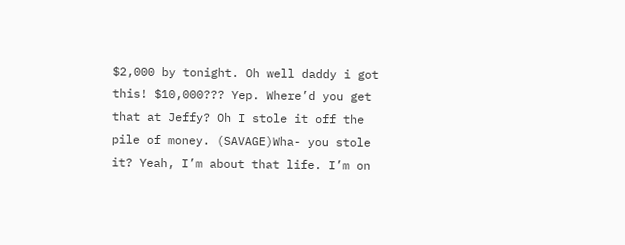$2,000 by tonight. Oh well daddy i got this! $10,000??? Yep. Where’d you get that at Jeffy? Oh I stole it off the pile of money. (SAVAGE)Wha- you stole it? Yeah, I’m about that life. I’m on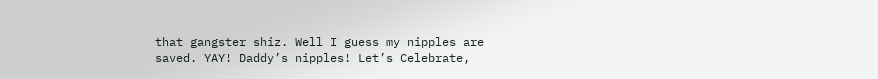that gangster shiz. Well I guess my nipples are saved. YAY! Daddy’s nipples! Let’s Celebrate,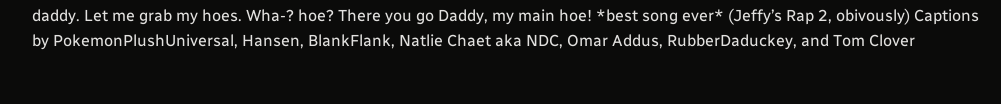daddy. Let me grab my hoes. Wha-? hoe? There you go Daddy, my main hoe! *best song ever* (Jeffy’s Rap 2, obivously) Captions by PokemonPlushUniversal, Hansen, BlankFlank, Natlie Chaet aka NDC, Omar Addus, RubberDaduckey, and Tom Clover